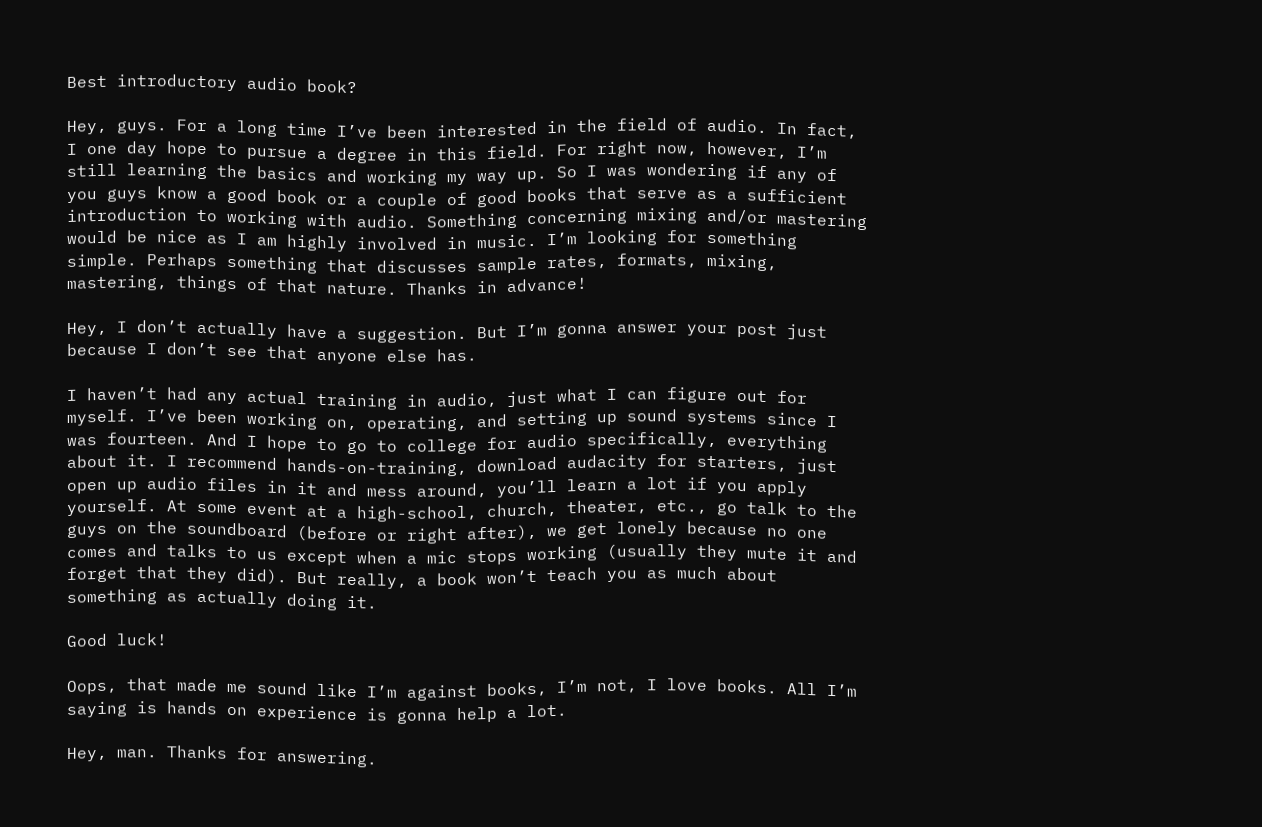Best introductory audio book?

Hey, guys. For a long time I’ve been interested in the field of audio. In fact, I one day hope to pursue a degree in this field. For right now, however, I’m still learning the basics and working my way up. So I was wondering if any of you guys know a good book or a couple of good books that serve as a sufficient introduction to working with audio. Something concerning mixing and/or mastering would be nice as I am highly involved in music. I’m looking for something simple. Perhaps something that discusses sample rates, formats, mixing, mastering, things of that nature. Thanks in advance!

Hey, I don’t actually have a suggestion. But I’m gonna answer your post just because I don’t see that anyone else has.

I haven’t had any actual training in audio, just what I can figure out for myself. I’ve been working on, operating, and setting up sound systems since I was fourteen. And I hope to go to college for audio specifically, everything about it. I recommend hands-on-training, download audacity for starters, just open up audio files in it and mess around, you’ll learn a lot if you apply yourself. At some event at a high-school, church, theater, etc., go talk to the guys on the soundboard (before or right after), we get lonely because no one comes and talks to us except when a mic stops working (usually they mute it and forget that they did). But really, a book won’t teach you as much about something as actually doing it.

Good luck!

Oops, that made me sound like I’m against books, I’m not, I love books. All I’m saying is hands on experience is gonna help a lot.

Hey, man. Thanks for answering.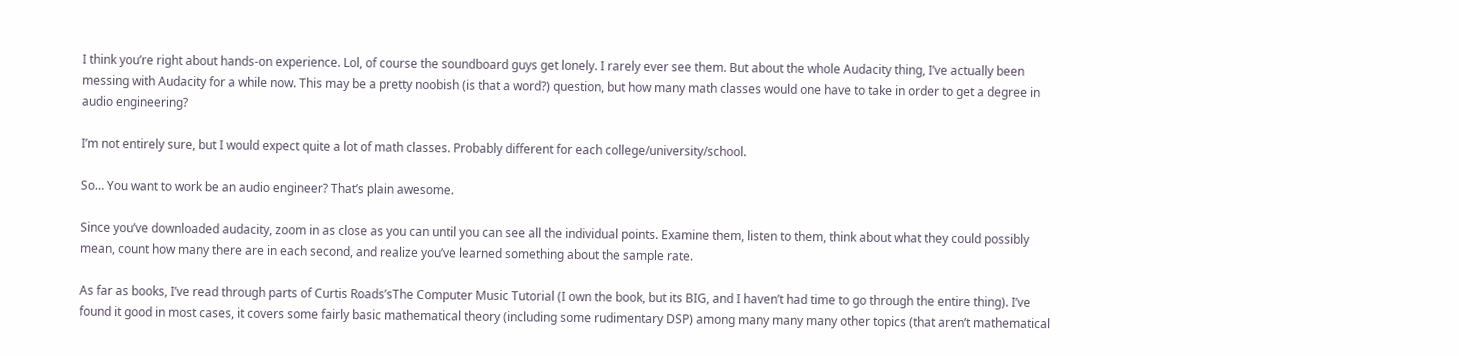I think you’re right about hands-on experience. Lol, of course the soundboard guys get lonely. I rarely ever see them. But about the whole Audacity thing, I’ve actually been messing with Audacity for a while now. This may be a pretty noobish (is that a word?) question, but how many math classes would one have to take in order to get a degree in audio engineering?

I’m not entirely sure, but I would expect quite a lot of math classes. Probably different for each college/university/school.

So… You want to work be an audio engineer? That’s plain awesome.

Since you’ve downloaded audacity, zoom in as close as you can until you can see all the individual points. Examine them, listen to them, think about what they could possibly mean, count how many there are in each second, and realize you’ve learned something about the sample rate.

As far as books, I’ve read through parts of Curtis Roads’sThe Computer Music Tutorial (I own the book, but its BIG, and I haven’t had time to go through the entire thing). I’ve found it good in most cases, it covers some fairly basic mathematical theory (including some rudimentary DSP) among many many many other topics (that aren’t mathematical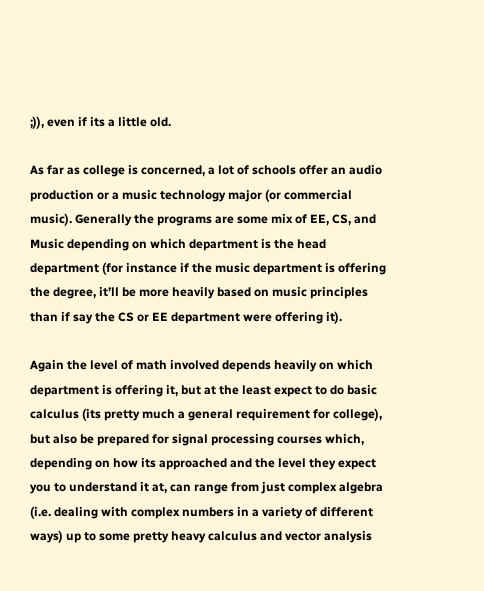;)), even if its a little old.

As far as college is concerned, a lot of schools offer an audio production or a music technology major (or commercial music). Generally the programs are some mix of EE, CS, and Music depending on which department is the head department (for instance if the music department is offering the degree, it’ll be more heavily based on music principles than if say the CS or EE department were offering it).

Again the level of math involved depends heavily on which department is offering it, but at the least expect to do basic calculus (its pretty much a general requirement for college), but also be prepared for signal processing courses which, depending on how its approached and the level they expect you to understand it at, can range from just complex algebra (i.e. dealing with complex numbers in a variety of different ways) up to some pretty heavy calculus and vector analysis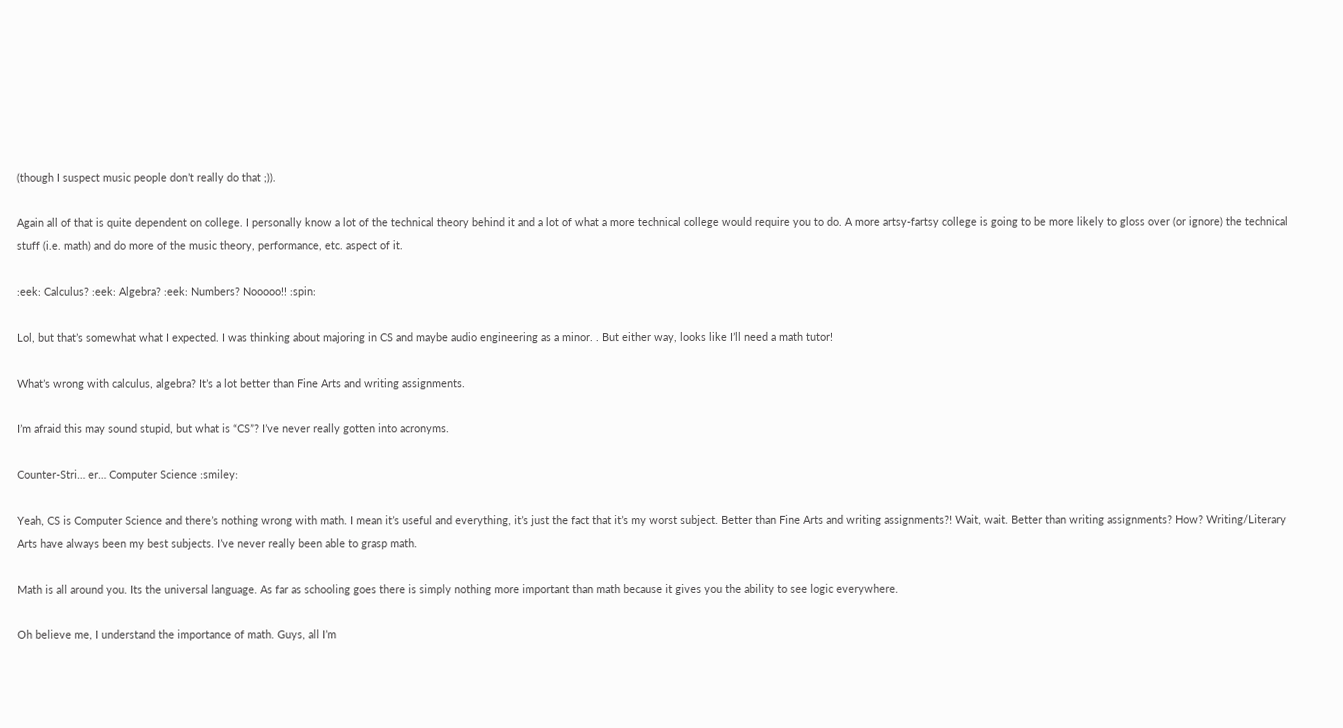(though I suspect music people don’t really do that ;)).

Again all of that is quite dependent on college. I personally know a lot of the technical theory behind it and a lot of what a more technical college would require you to do. A more artsy-fartsy college is going to be more likely to gloss over (or ignore) the technical stuff (i.e. math) and do more of the music theory, performance, etc. aspect of it.

:eek: Calculus? :eek: Algebra? :eek: Numbers? Nooooo!! :spin:

Lol, but that’s somewhat what I expected. I was thinking about majoring in CS and maybe audio engineering as a minor. . But either way, looks like I’ll need a math tutor!

What’s wrong with calculus, algebra? It’s a lot better than Fine Arts and writing assignments.

I’m afraid this may sound stupid, but what is “CS”? I’ve never really gotten into acronyms.

Counter-Stri… er… Computer Science :smiley:

Yeah, CS is Computer Science and there’s nothing wrong with math. I mean it’s useful and everything, it’s just the fact that it’s my worst subject. Better than Fine Arts and writing assignments?! Wait, wait. Better than writing assignments? How? Writing/Literary Arts have always been my best subjects. I’ve never really been able to grasp math.

Math is all around you. Its the universal language. As far as schooling goes there is simply nothing more important than math because it gives you the ability to see logic everywhere.

Oh believe me, I understand the importance of math. Guys, all I’m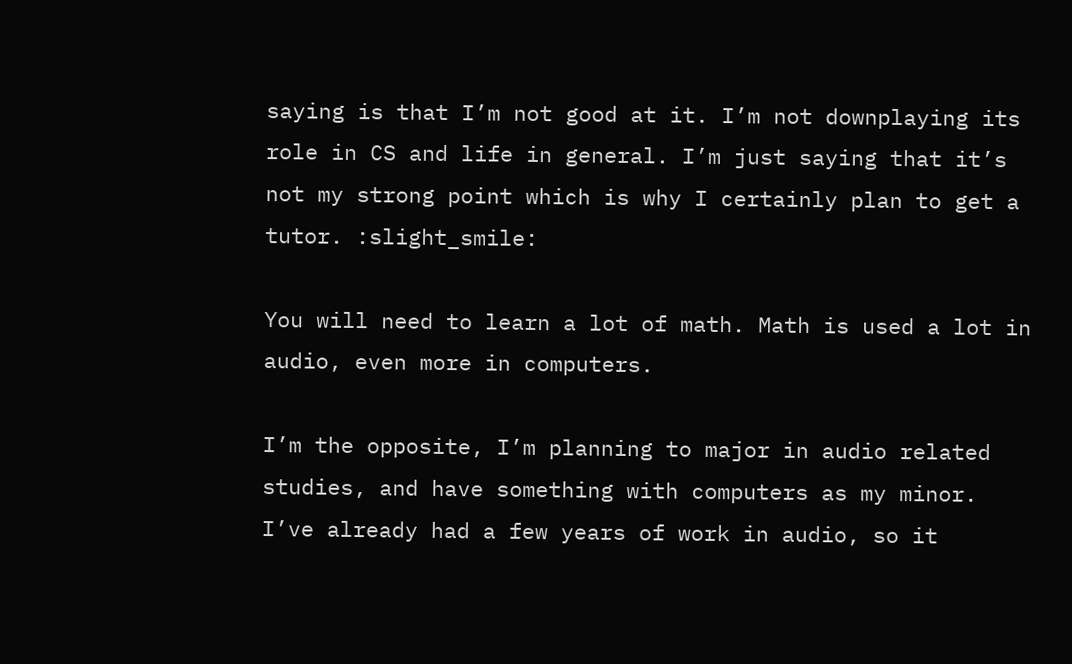saying is that I’m not good at it. I’m not downplaying its role in CS and life in general. I’m just saying that it’s not my strong point which is why I certainly plan to get a tutor. :slight_smile:

You will need to learn a lot of math. Math is used a lot in audio, even more in computers.

I’m the opposite, I’m planning to major in audio related studies, and have something with computers as my minor. I’ve already had a few years of work in audio, so it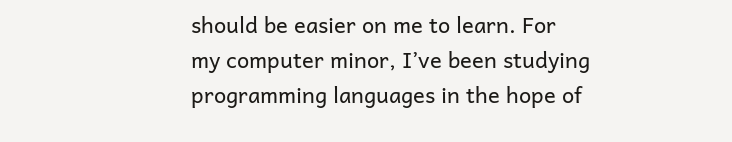should be easier on me to learn. For my computer minor, I’ve been studying programming languages in the hope of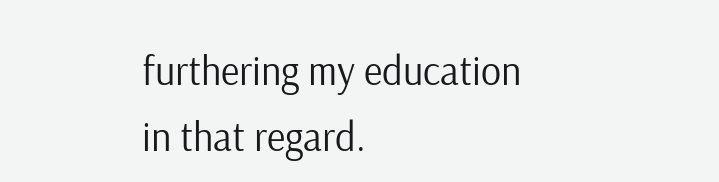furthering my education in that regard.